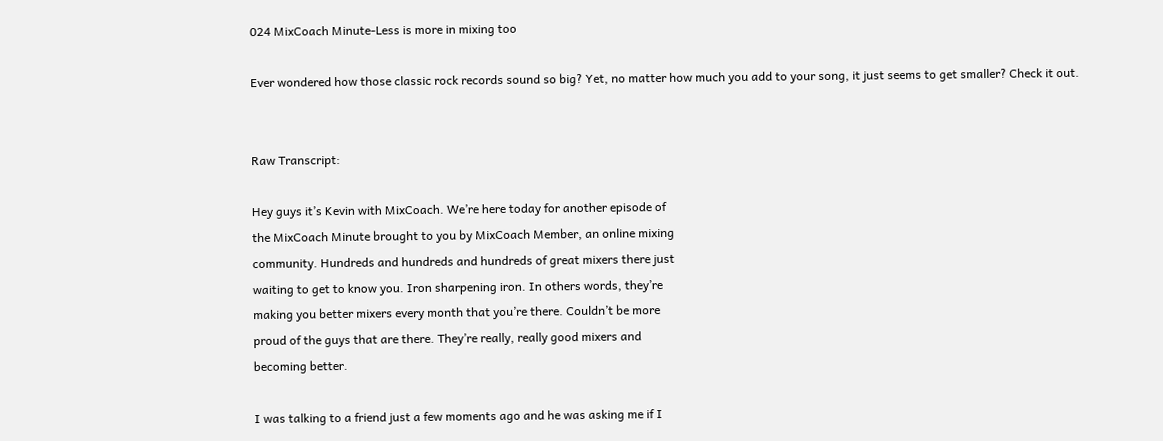024 MixCoach Minute-Less is more in mixing too

Ever wondered how those classic rock records sound so big? Yet, no matter how much you add to your song, it just seems to get smaller? Check it out.


Raw Transcript:

Hey guys it’s Kevin with MixCoach. We’re here today for another episode of
the MixCoach Minute brought to you by MixCoach Member, an online mixing
community. Hundreds and hundreds and hundreds of great mixers there just
waiting to get to know you. Iron sharpening iron. In others words, they’re
making you better mixers every month that you’re there. Couldn’t be more
proud of the guys that are there. They’re really, really good mixers and
becoming better.

I was talking to a friend just a few moments ago and he was asking me if I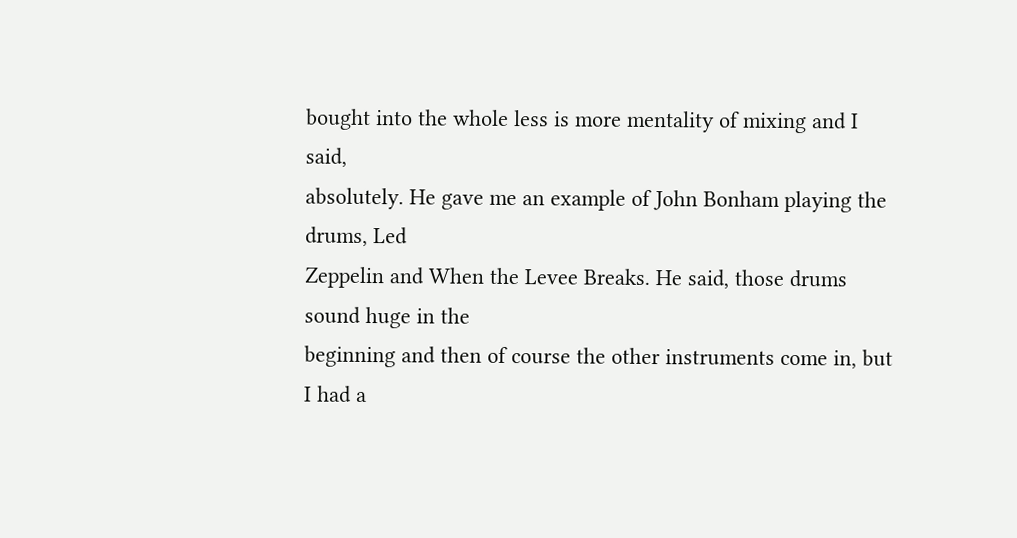bought into the whole less is more mentality of mixing and I said,
absolutely. He gave me an example of John Bonham playing the drums, Led
Zeppelin and When the Levee Breaks. He said, those drums sound huge in the
beginning and then of course the other instruments come in, but I had a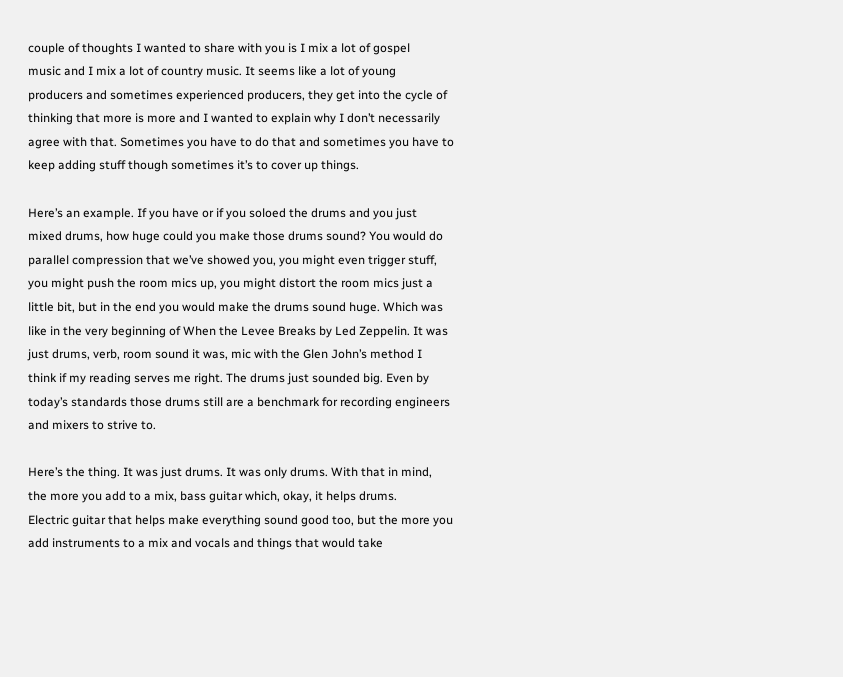couple of thoughts I wanted to share with you is I mix a lot of gospel
music and I mix a lot of country music. It seems like a lot of young
producers and sometimes experienced producers, they get into the cycle of
thinking that more is more and I wanted to explain why I don’t necessarily
agree with that. Sometimes you have to do that and sometimes you have to
keep adding stuff though sometimes it’s to cover up things.

Here’s an example. If you have or if you soloed the drums and you just
mixed drums, how huge could you make those drums sound? You would do
parallel compression that we’ve showed you, you might even trigger stuff,
you might push the room mics up, you might distort the room mics just a
little bit, but in the end you would make the drums sound huge. Which was
like in the very beginning of When the Levee Breaks by Led Zeppelin. It was
just drums, verb, room sound it was, mic with the Glen John’s method I
think if my reading serves me right. The drums just sounded big. Even by
today’s standards those drums still are a benchmark for recording engineers
and mixers to strive to.

Here’s the thing. It was just drums. It was only drums. With that in mind,
the more you add to a mix, bass guitar which, okay, it helps drums.
Electric guitar that helps make everything sound good too, but the more you
add instruments to a mix and vocals and things that would take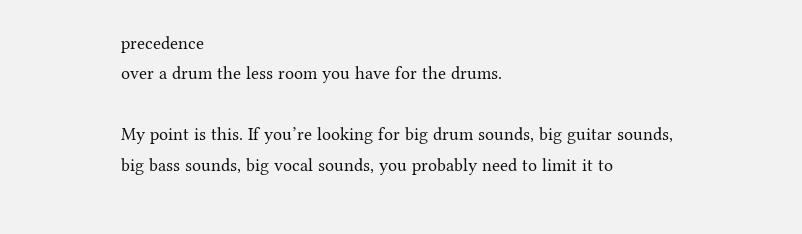precedence
over a drum the less room you have for the drums.

My point is this. If you’re looking for big drum sounds, big guitar sounds,
big bass sounds, big vocal sounds, you probably need to limit it to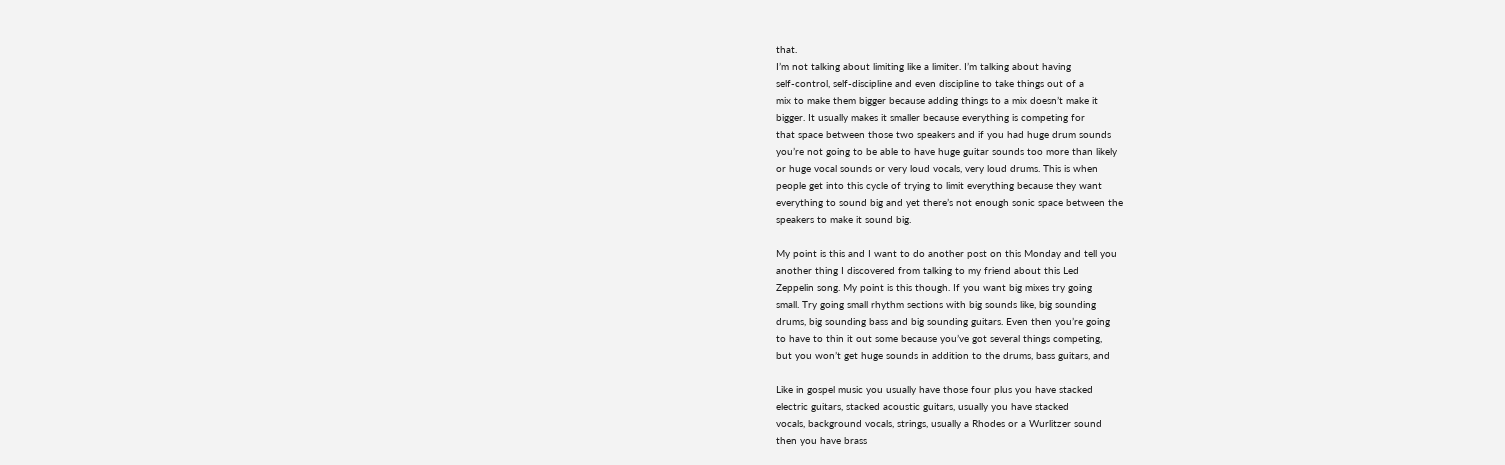that.
I’m not talking about limiting like a limiter. I’m talking about having
self-control, self-discipline and even discipline to take things out of a
mix to make them bigger because adding things to a mix doesn’t make it
bigger. It usually makes it smaller because everything is competing for
that space between those two speakers and if you had huge drum sounds
you’re not going to be able to have huge guitar sounds too more than likely
or huge vocal sounds or very loud vocals, very loud drums. This is when
people get into this cycle of trying to limit everything because they want
everything to sound big and yet there’s not enough sonic space between the
speakers to make it sound big.

My point is this and I want to do another post on this Monday and tell you
another thing I discovered from talking to my friend about this Led
Zeppelin song. My point is this though. If you want big mixes try going
small. Try going small rhythm sections with big sounds like, big sounding
drums, big sounding bass and big sounding guitars. Even then you’re going
to have to thin it out some because you’ve got several things competing,
but you won’t get huge sounds in addition to the drums, bass guitars, and

Like in gospel music you usually have those four plus you have stacked
electric guitars, stacked acoustic guitars, usually you have stacked
vocals, background vocals, strings, usually a Rhodes or a Wurlitzer sound
then you have brass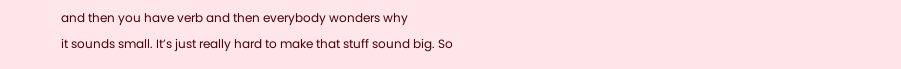and then you have verb and then everybody wonders why
it sounds small. It’s just really hard to make that stuff sound big. So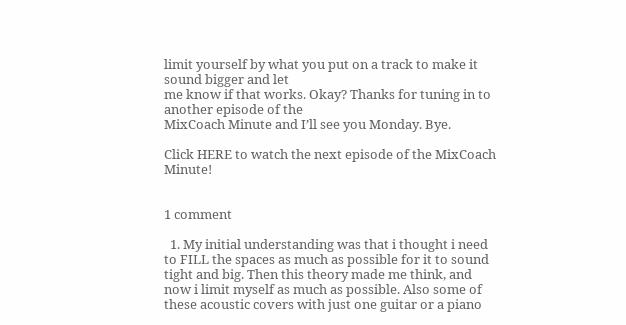limit yourself by what you put on a track to make it sound bigger and let
me know if that works. Okay? Thanks for tuning in to another episode of the
MixCoach Minute and I’ll see you Monday. Bye.

Click HERE to watch the next episode of the MixCoach Minute!


1 comment

  1. My initial understanding was that i thought i need to FILL the spaces as much as possible for it to sound tight and big. Then this theory made me think, and now i limit myself as much as possible. Also some of these acoustic covers with just one guitar or a piano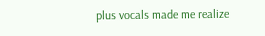plus vocals made me realize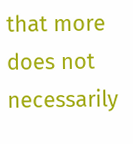that more does not necessarily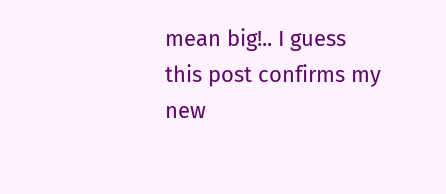mean big!.. I guess this post confirms my new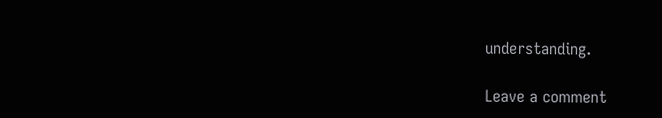understanding.

Leave a comment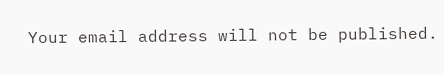Your email address will not be published.